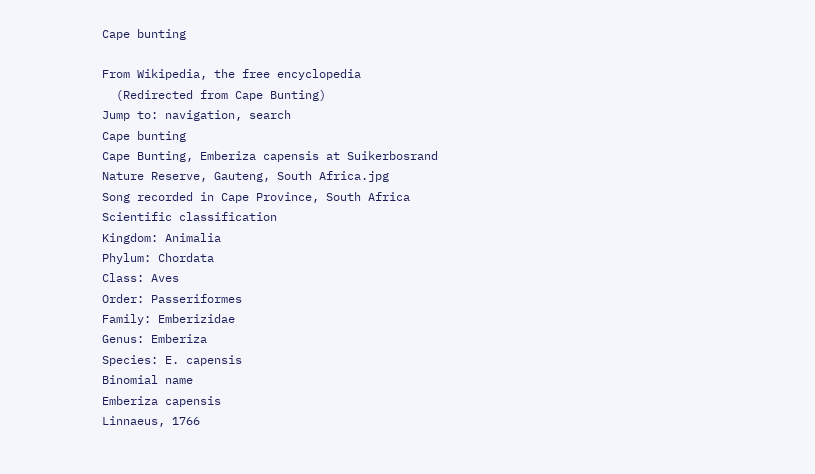Cape bunting

From Wikipedia, the free encyclopedia
  (Redirected from Cape Bunting)
Jump to: navigation, search
Cape bunting
Cape Bunting, Emberiza capensis at Suikerbosrand Nature Reserve, Gauteng, South Africa.jpg
Song recorded in Cape Province, South Africa
Scientific classification
Kingdom: Animalia
Phylum: Chordata
Class: Aves
Order: Passeriformes
Family: Emberizidae
Genus: Emberiza
Species: E. capensis
Binomial name
Emberiza capensis
Linnaeus, 1766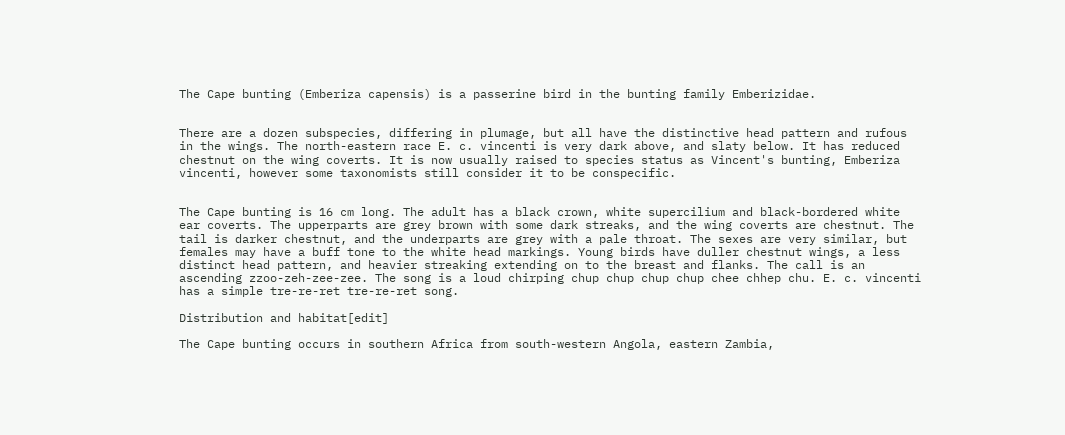The Cape bunting (Emberiza capensis) is a passerine bird in the bunting family Emberizidae.


There are a dozen subspecies, differing in plumage, but all have the distinctive head pattern and rufous in the wings. The north-eastern race E. c. vincenti is very dark above, and slaty below. It has reduced chestnut on the wing coverts. It is now usually raised to species status as Vincent's bunting, Emberiza vincenti, however some taxonomists still consider it to be conspecific.


The Cape bunting is 16 cm long. The adult has a black crown, white supercilium and black-bordered white ear coverts. The upperparts are grey brown with some dark streaks, and the wing coverts are chestnut. The tail is darker chestnut, and the underparts are grey with a pale throat. The sexes are very similar, but females may have a buff tone to the white head markings. Young birds have duller chestnut wings, a less distinct head pattern, and heavier streaking extending on to the breast and flanks. The call is an ascending zzoo-zeh-zee-zee. The song is a loud chirping chup chup chup chup chee chhep chu. E. c. vincenti has a simple tre-re-ret tre-re-ret song.

Distribution and habitat[edit]

The Cape bunting occurs in southern Africa from south-western Angola, eastern Zambia,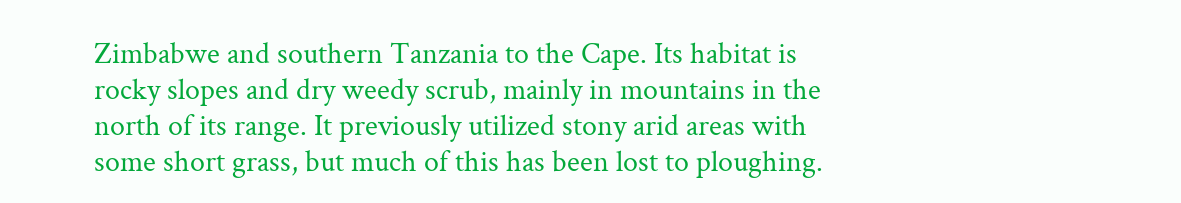Zimbabwe and southern Tanzania to the Cape. Its habitat is rocky slopes and dry weedy scrub, mainly in mountains in the north of its range. It previously utilized stony arid areas with some short grass, but much of this has been lost to ploughing.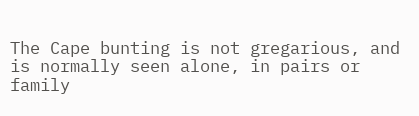The Cape bunting is not gregarious, and is normally seen alone, in pairs or family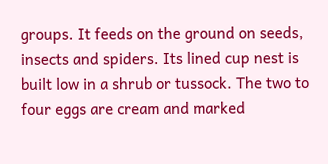groups. It feeds on the ground on seeds, insects and spiders. Its lined cup nest is built low in a shrub or tussock. The two to four eggs are cream and marked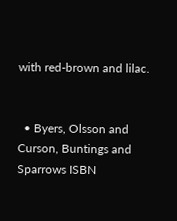with red-brown and lilac.


  • Byers, Olsson and Curson, Buntings and Sparrows ISBN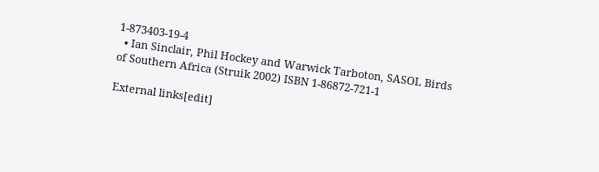1-873403-19-4
  • Ian Sinclair, Phil Hockey and Warwick Tarboton, SASOL Birds of Southern Africa (Struik 2002) ISBN 1-86872-721-1

External links[edit]